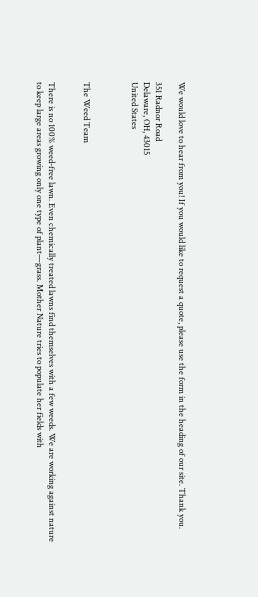We would love to hear from you! If you would like to request a quote, please use the form in the heading of our site. Thank you.

351 Radnor Road
Delaware, OH, 43015
United States



The Weed Team


There is no 100% weed-free lawn. Even chemically treated lawns find themselves with a few weeds. We are working against nature to keep large areas growing only one type of plant—grass. Mother Nature tries to populate her fields with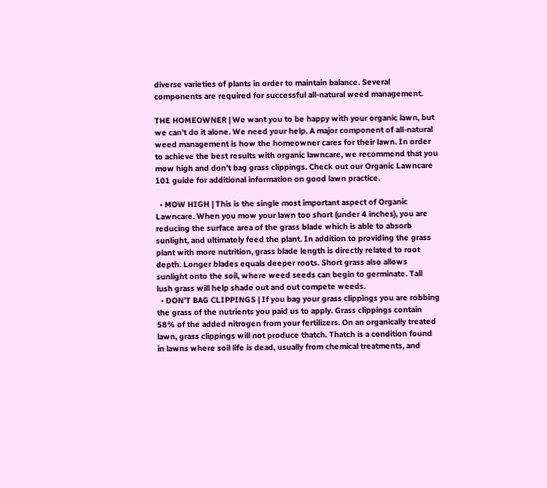diverse varieties of plants in order to maintain balance. Several components are required for successful all-natural weed management.

THE HOMEOWNER | We want you to be happy with your organic lawn, but we can’t do it alone. We need your help. A major component of all-natural weed management is how the homeowner cares for their lawn. In order to achieve the best results with organic lawncare, we recommend that you mow high and don’t bag grass clippings. Check out our Organic Lawncare 101 guide for additional information on good lawn practice.

  • MOW HIGH | This is the single most important aspect of Organic Lawncare. When you mow your lawn too short (under 4 inches), you are reducing the surface area of the grass blade which is able to absorb sunlight, and ultimately feed the plant. In addition to providing the grass plant with more nutrition, grass blade length is directly related to root depth. Longer blades equals deeper roots. Short grass also allows sunlight onto the soil, where weed seeds can begin to germinate. Tall lush grass will help shade out and out compete weeds.
  • DON’T BAG CLIPPINGS | If you bag your grass clippings you are robbing the grass of the nutrients you paid us to apply. Grass clippings contain 58% of the added nitrogen from your fertilizers. On an organically treated lawn, grass clippings will not produce thatch. Thatch is a condition found in lawns where soil life is dead, usually from chemical treatments, and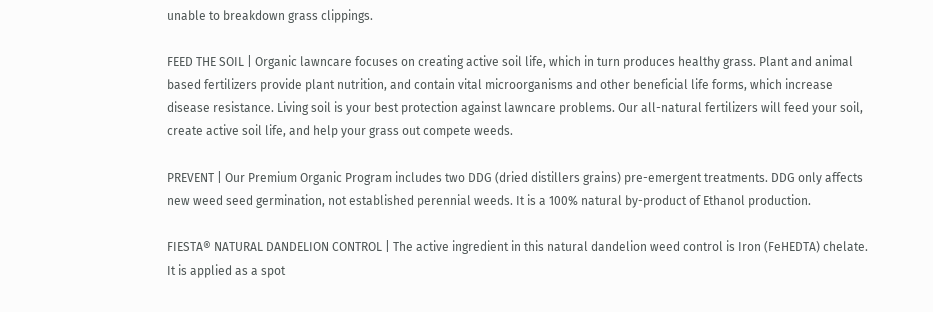unable to breakdown grass clippings.

FEED THE SOIL | Organic lawncare focuses on creating active soil life, which in turn produces healthy grass. Plant and animal based fertilizers provide plant nutrition, and contain vital microorganisms and other beneficial life forms, which increase disease resistance. Living soil is your best protection against lawncare problems. Our all-natural fertilizers will feed your soil, create active soil life, and help your grass out compete weeds.

PREVENT | Our Premium Organic Program includes two DDG (dried distillers grains) pre-emergent treatments. DDG only affects new weed seed germination, not established perennial weeds. It is a 100% natural by-product of Ethanol production.

FIESTA® NATURAL DANDELION CONTROL | The active ingredient in this natural dandelion weed control is Iron (FeHEDTA) chelate. It is applied as a spot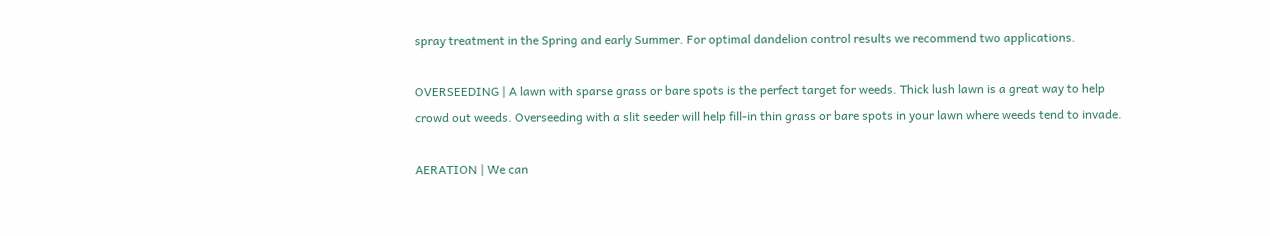spray treatment in the Spring and early Summer. For optimal dandelion control results we recommend two applications.

OVERSEEDING | A lawn with sparse grass or bare spots is the perfect target for weeds. Thick lush lawn is a great way to help crowd out weeds. Overseeding with a slit seeder will help fill-in thin grass or bare spots in your lawn where weeds tend to invade.

AERATION | We can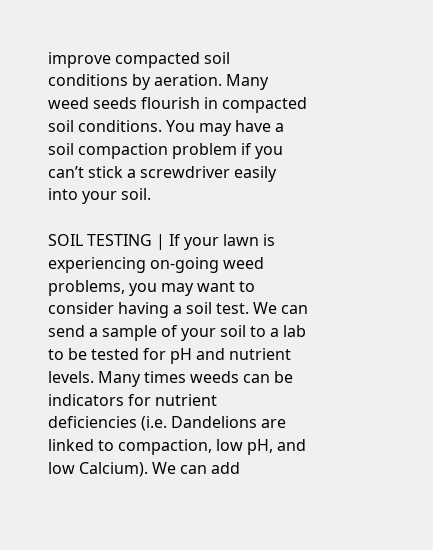improve compacted soil conditions by aeration. Many weed seeds flourish in compacted soil conditions. You may have a soil compaction problem if you can’t stick a screwdriver easily into your soil.

SOIL TESTING | If your lawn is experiencing on-going weed problems, you may want to consider having a soil test. We can send a sample of your soil to a lab to be tested for pH and nutrient levels. Many times weeds can be indicators for nutrient deficiencies (i.e. Dandelions are linked to compaction, low pH, and low Calcium). We can add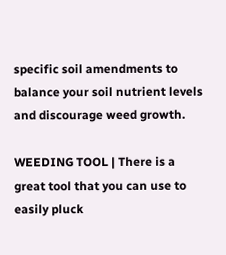specific soil amendments to balance your soil nutrient levels and discourage weed growth.

WEEDING TOOL | There is a great tool that you can use to easily pluck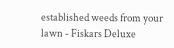established weeds from your lawn - Fiskars Deluxe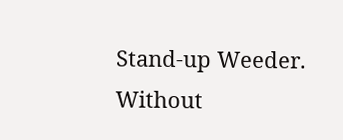Stand-up Weeder. Without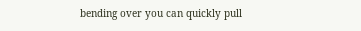bending over you can quickly pull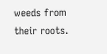weeds from their roots.